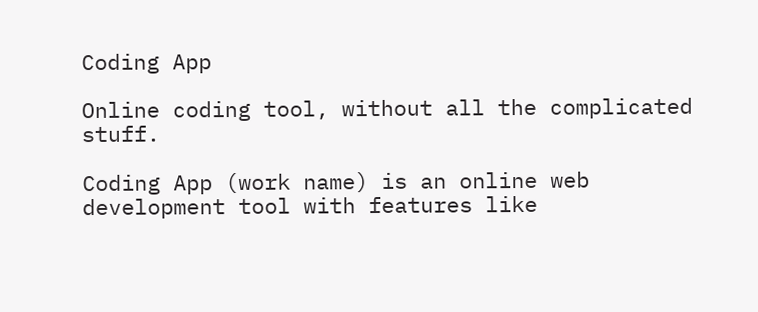Coding App

Online coding tool, without all the complicated stuff.

Coding App (work name) is an online web development tool with features like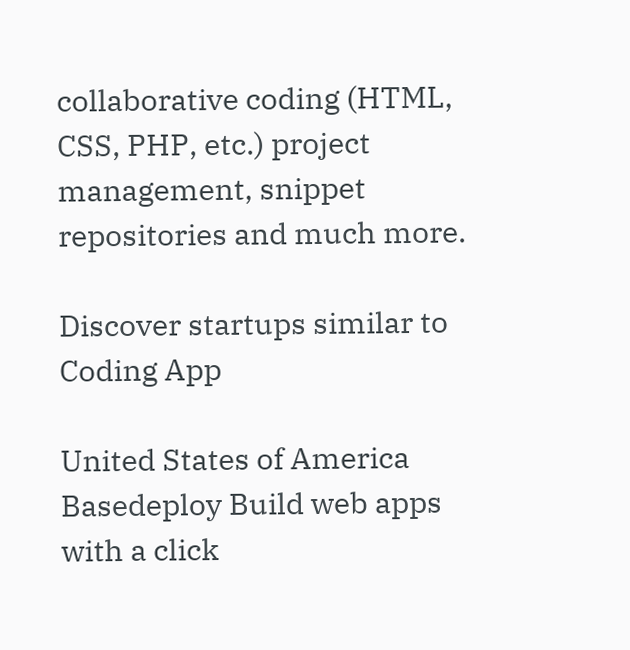collaborative coding (HTML, CSS, PHP, etc.) project management, snippet repositories and much more.

Discover startups similar to Coding App

United States of America
Basedeploy Build web apps with a click